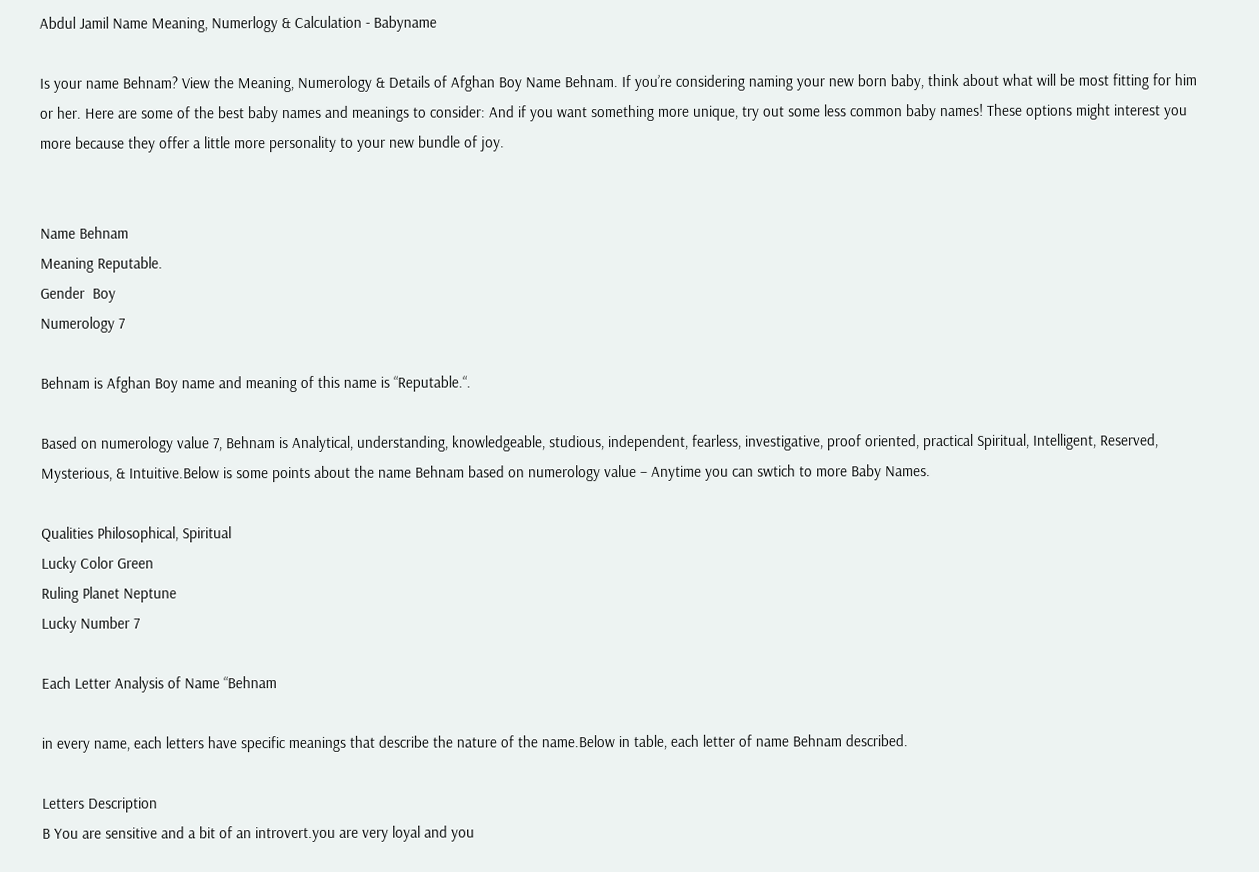Abdul Jamil Name Meaning, Numerlogy & Calculation - Babyname

Is your name Behnam? View the Meaning, Numerology & Details of Afghan Boy Name Behnam. If you’re considering naming your new born baby, think about what will be most fitting for him or her. Here are some of the best baby names and meanings to consider: And if you want something more unique, try out some less common baby names! These options might interest you more because they offer a little more personality to your new bundle of joy.


Name Behnam
Meaning Reputable.
Gender  Boy
Numerology 7

Behnam is Afghan Boy name and meaning of this name is “Reputable.“.

Based on numerology value 7, Behnam is Analytical, understanding, knowledgeable, studious, independent, fearless, investigative, proof oriented, practical Spiritual, Intelligent, Reserved, Mysterious, & Intuitive.Below is some points about the name Behnam based on numerology value – Anytime you can swtich to more Baby Names.

Qualities Philosophical, Spiritual
Lucky Color Green
Ruling Planet Neptune
Lucky Number 7

Each Letter Analysis of Name “Behnam

in every name, each letters have specific meanings that describe the nature of the name.Below in table, each letter of name Behnam described.

Letters Description
B You are sensitive and a bit of an introvert.you are very loyal and you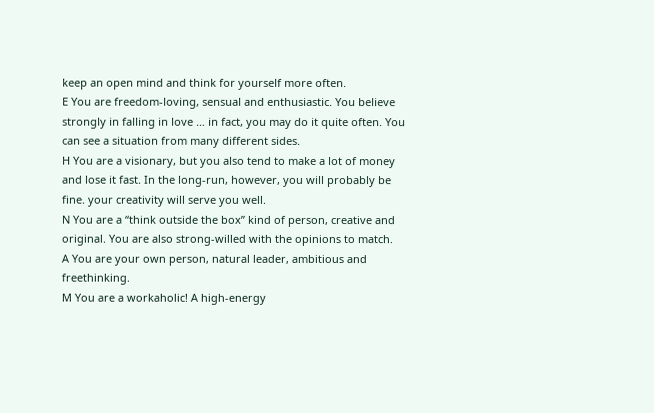keep an open mind and think for yourself more often.
E You are freedom-loving, sensual and enthusiastic. You believe strongly in falling in love … in fact, you may do it quite often. You can see a situation from many different sides.
H You are a visionary, but you also tend to make a lot of money and lose it fast. In the long-run, however, you will probably be fine. your creativity will serve you well.
N You are a “think outside the box” kind of person, creative and original. You are also strong-willed with the opinions to match.
A You are your own person, natural leader, ambitious and freethinking.
M You are a workaholic! A high-energy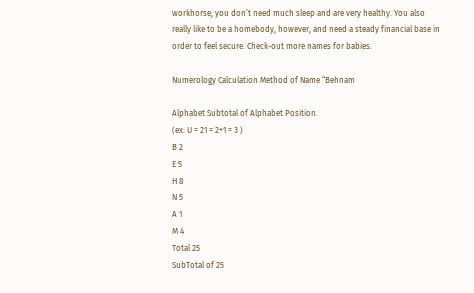workhorse, you don’t need much sleep and are very healthy. You also really like to be a homebody, however, and need a steady financial base in order to feel secure. Check-out more names for babies.

Numerology Calculation Method of Name “Behnam

Alphabet Subtotal of Alphabet Position.
(ex: U = 21 = 2+1 = 3 )
B 2
E 5
H 8
N 5
A 1
M 4
Total 25
SubTotal of 25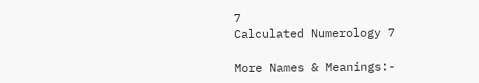7
Calculated Numerology 7

More Names & Meanings:-